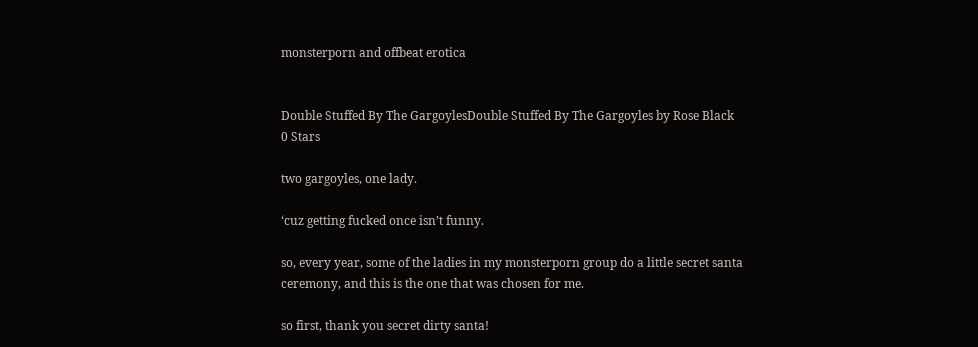monsterporn and offbeat erotica


Double Stuffed By The GargoylesDouble Stuffed By The Gargoyles by Rose Black
0 Stars

two gargoyles, one lady.

‘cuz getting fucked once isn’t funny.

so, every year, some of the ladies in my monsterporn group do a little secret santa ceremony, and this is the one that was chosen for me.

so first, thank you secret dirty santa!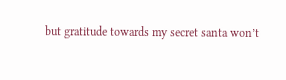but gratitude towards my secret santa won’t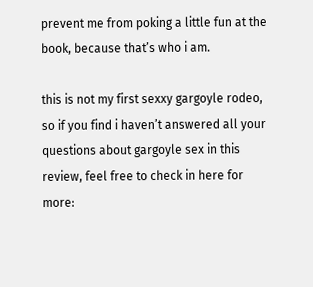prevent me from poking a little fun at the book, because that’s who i am.

this is not my first sexxy gargoyle rodeo, so if you find i haven’t answered all your questions about gargoyle sex in this review, feel free to check in here for more: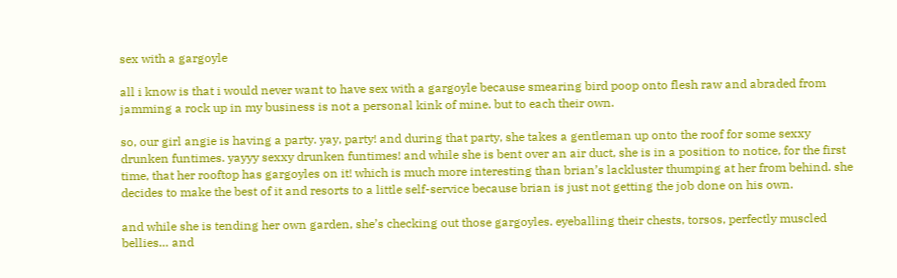sex with a gargoyle

all i know is that i would never want to have sex with a gargoyle because smearing bird poop onto flesh raw and abraded from jamming a rock up in my business is not a personal kink of mine. but to each their own.

so, our girl angie is having a party. yay, party! and during that party, she takes a gentleman up onto the roof for some sexxy drunken funtimes. yayyy sexxy drunken funtimes! and while she is bent over an air duct, she is in a position to notice, for the first time, that her rooftop has gargoyles on it! which is much more interesting than brian’s lackluster thumping at her from behind. she decides to make the best of it and resorts to a little self-service because brian is just not getting the job done on his own.

and while she is tending her own garden, she’s checking out those gargoyles. eyeballing their chests, torsos, perfectly muscled bellies… and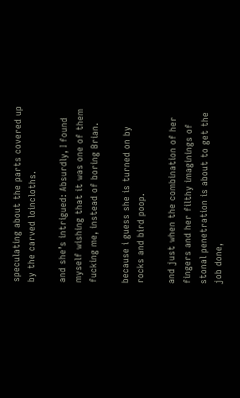speculating about the parts covered up by the carved loincloths.

and she’s intrigued: Absurdly, I found myself wishing that it was one of them fucking me, instead of boring Brian.

because i guess she is turned on by rocks and bird poop.

and just when the combination of her fingers and her filthy imaginings of stonal penetration is about to get the job done,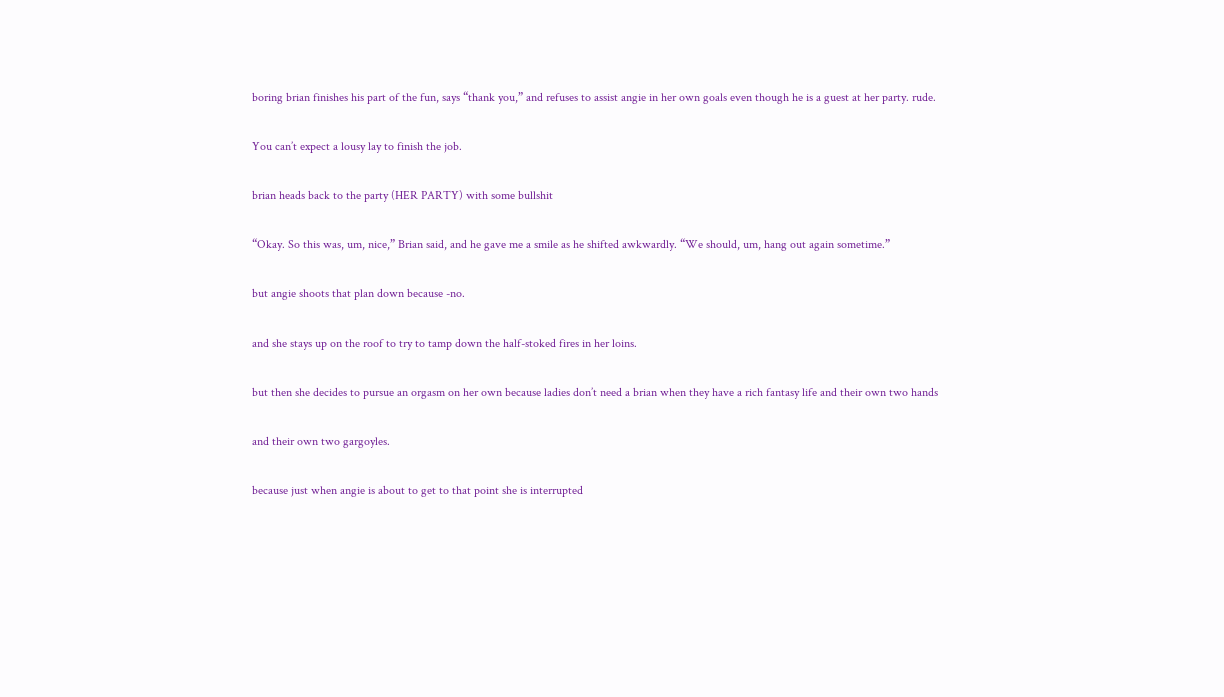boring brian finishes his part of the fun, says “thank you,” and refuses to assist angie in her own goals even though he is a guest at her party. rude.

You can’t expect a lousy lay to finish the job.

brian heads back to the party (HER PARTY) with some bullshit

“Okay. So this was, um, nice,” Brian said, and he gave me a smile as he shifted awkwardly. “We should, um, hang out again sometime.”

but angie shoots that plan down because -no.

and she stays up on the roof to try to tamp down the half-stoked fires in her loins.

but then she decides to pursue an orgasm on her own because ladies don’t need a brian when they have a rich fantasy life and their own two hands

and their own two gargoyles.

because just when angie is about to get to that point she is interrupted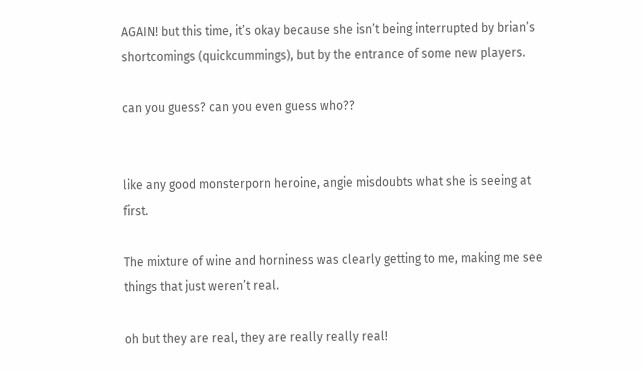AGAIN! but this time, it’s okay because she isn’t being interrupted by brian’s shortcomings (quickcummings), but by the entrance of some new players.

can you guess? can you even guess who??


like any good monsterporn heroine, angie misdoubts what she is seeing at first.

The mixture of wine and horniness was clearly getting to me, making me see things that just weren’t real.

oh but they are real, they are really really real!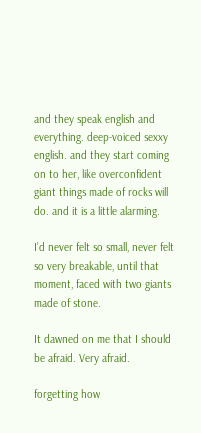and they speak english and everything. deep-voiced sexxy english. and they start coming on to her, like overconfident giant things made of rocks will do. and it is a little alarming.

I’d never felt so small, never felt so very breakable, until that moment, faced with two giants made of stone.

It dawned on me that I should be afraid. Very afraid.

forgetting how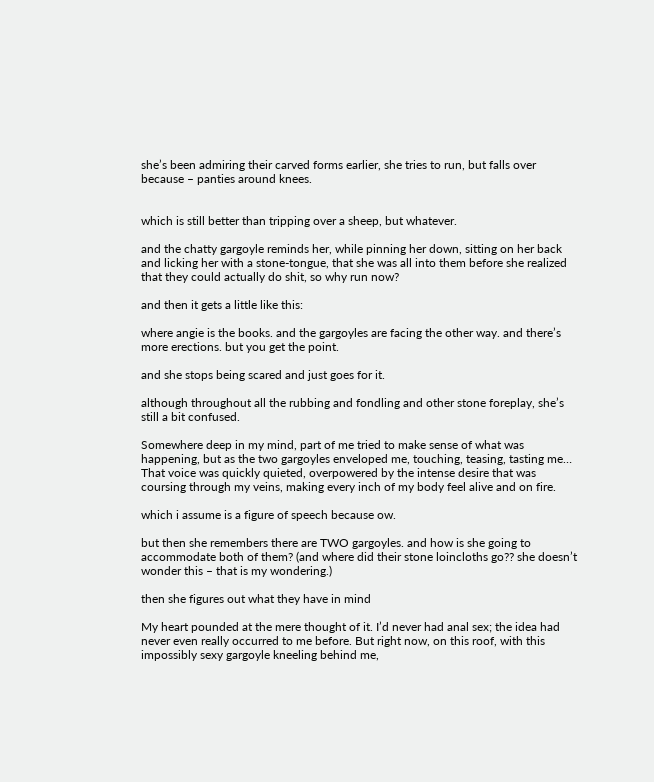she’s been admiring their carved forms earlier, she tries to run, but falls over because – panties around knees.


which is still better than tripping over a sheep, but whatever.

and the chatty gargoyle reminds her, while pinning her down, sitting on her back and licking her with a stone-tongue, that she was all into them before she realized that they could actually do shit, so why run now?

and then it gets a little like this:

where angie is the books. and the gargoyles are facing the other way. and there’s more erections. but you get the point.

and she stops being scared and just goes for it.

although throughout all the rubbing and fondling and other stone foreplay, she’s still a bit confused.

Somewhere deep in my mind, part of me tried to make sense of what was happening, but as the two gargoyles enveloped me, touching, teasing, tasting me… That voice was quickly quieted, overpowered by the intense desire that was coursing through my veins, making every inch of my body feel alive and on fire.

which i assume is a figure of speech because ow.

but then she remembers there are TWO gargoyles. and how is she going to accommodate both of them? (and where did their stone loincloths go?? she doesn’t wonder this – that is my wondering.)

then she figures out what they have in mind

My heart pounded at the mere thought of it. I’d never had anal sex; the idea had never even really occurred to me before. But right now, on this roof, with this impossibly sexy gargoyle kneeling behind me,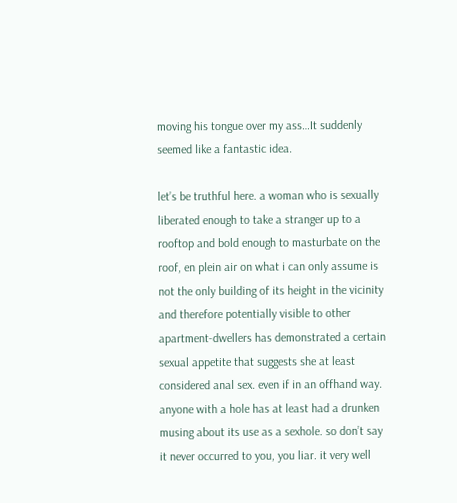moving his tongue over my ass…It suddenly seemed like a fantastic idea.

let’s be truthful here. a woman who is sexually liberated enough to take a stranger up to a rooftop and bold enough to masturbate on the roof, en plein air on what i can only assume is not the only building of its height in the vicinity and therefore potentially visible to other apartment-dwellers has demonstrated a certain sexual appetite that suggests she at least considered anal sex. even if in an offhand way. anyone with a hole has at least had a drunken musing about its use as a sexhole. so don’t say it never occurred to you, you liar. it very well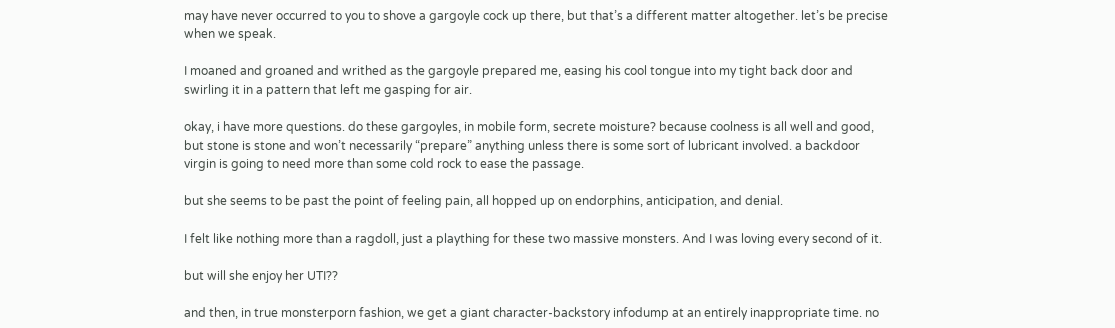may have never occurred to you to shove a gargoyle cock up there, but that’s a different matter altogether. let’s be precise when we speak.

I moaned and groaned and writhed as the gargoyle prepared me, easing his cool tongue into my tight back door and swirling it in a pattern that left me gasping for air.

okay, i have more questions. do these gargoyles, in mobile form, secrete moisture? because coolness is all well and good, but stone is stone and won’t necessarily “prepare” anything unless there is some sort of lubricant involved. a backdoor virgin is going to need more than some cold rock to ease the passage.

but she seems to be past the point of feeling pain, all hopped up on endorphins, anticipation, and denial.

I felt like nothing more than a ragdoll, just a plaything for these two massive monsters. And I was loving every second of it.

but will she enjoy her UTI??

and then, in true monsterporn fashion, we get a giant character-backstory infodump at an entirely inappropriate time. no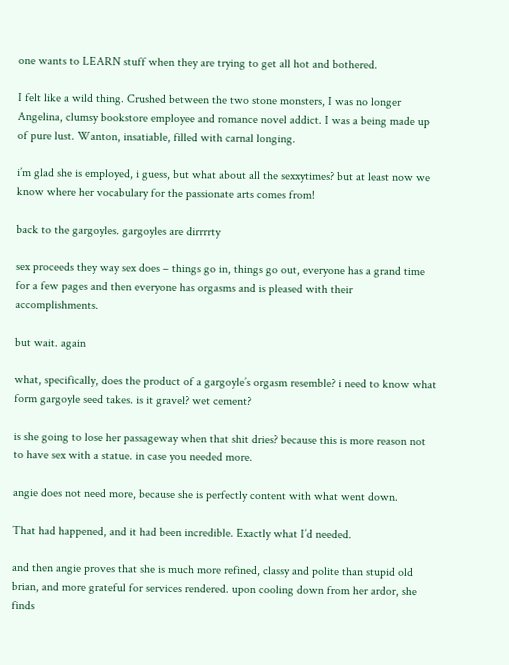one wants to LEARN stuff when they are trying to get all hot and bothered.

I felt like a wild thing. Crushed between the two stone monsters, I was no longer Angelina, clumsy bookstore employee and romance novel addict. I was a being made up of pure lust. Wanton, insatiable, filled with carnal longing.

i’m glad she is employed, i guess, but what about all the sexxytimes? but at least now we know where her vocabulary for the passionate arts comes from!

back to the gargoyles. gargoyles are dirrrrty

sex proceeds they way sex does – things go in, things go out, everyone has a grand time for a few pages and then everyone has orgasms and is pleased with their accomplishments.

but wait. again

what, specifically, does the product of a gargoyle’s orgasm resemble? i need to know what form gargoyle seed takes. is it gravel? wet cement?

is she going to lose her passageway when that shit dries? because this is more reason not to have sex with a statue. in case you needed more.

angie does not need more, because she is perfectly content with what went down.

That had happened, and it had been incredible. Exactly what I’d needed.

and then angie proves that she is much more refined, classy and polite than stupid old brian, and more grateful for services rendered. upon cooling down from her ardor, she finds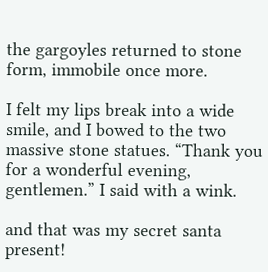the gargoyles returned to stone form, immobile once more.

I felt my lips break into a wide smile, and I bowed to the two massive stone statues. “Thank you for a wonderful evening, gentlemen.” I said with a wink.

and that was my secret santa present!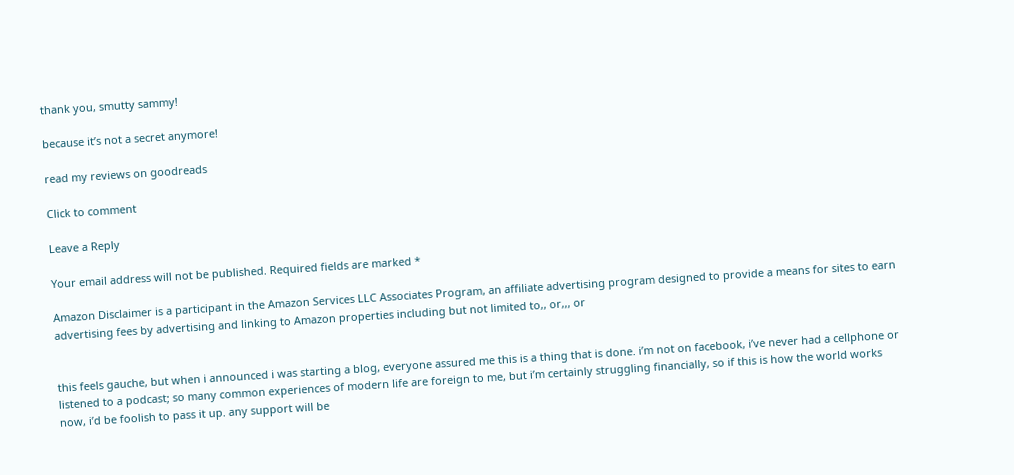thank you, smutty sammy!

because it’s not a secret anymore!

read my reviews on goodreads

Click to comment

Leave a Reply

Your email address will not be published. Required fields are marked *

Amazon Disclaimer is a participant in the Amazon Services LLC Associates Program, an affiliate advertising program designed to provide a means for sites to earn advertising fees by advertising and linking to Amazon properties including but not limited to,, or,,, or


this feels gauche, but when i announced i was starting a blog, everyone assured me this is a thing that is done. i’m not on facebook, i’ve never had a cellphone or listened to a podcast; so many common experiences of modern life are foreign to me, but i’m certainly struggling financially, so if this is how the world works now, i’d be foolish to pass it up. any support will be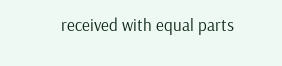received with equal parts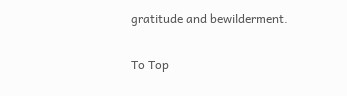gratitude and bewilderment.

To Top